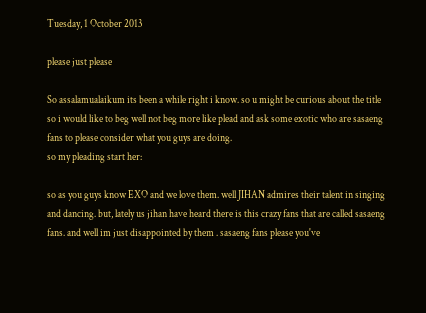Tuesday, 1 October 2013

please just please

So assalamualaikum its been a while right i know. so u might be curious about the title so i would like to beg well not beg more like plead and ask some exotic who are sasaeng fans to please consider what you guys are doing.
so my pleading start her:

so as you guys know EXO and we love them. well JIHAN admires their talent in singing and dancing. but, lately us jihan have heard there is this crazy fans that are called sasaeng fans. and well im just disappointed by them . sasaeng fans please you've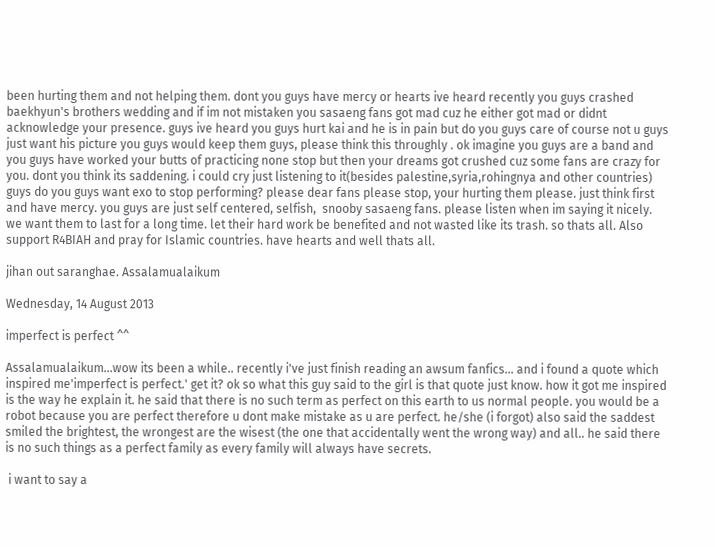been hurting them and not helping them. dont you guys have mercy or hearts ive heard recently you guys crashed baekhyun's brothers wedding and if im not mistaken you sasaeng fans got mad cuz he either got mad or didnt acknowledge your presence. guys ive heard you guys hurt kai and he is in pain but do you guys care of course not u guys just want his picture you guys would keep them guys, please think this throughly . ok imagine you guys are a band and you guys have worked your butts of practicing none stop but then your dreams got crushed cuz some fans are crazy for you. dont you think its saddening. i could cry just listening to it(besides palestine,syria,rohingnya and other countries) guys do you guys want exo to stop performing? please dear fans please stop, your hurting them please. just think first and have mercy. you guys are just self centered, selfish,  snooby sasaeng fans. please listen when im saying it nicely. we want them to last for a long time. let their hard work be benefited and not wasted like its trash. so thats all. Also support R4BIAH and pray for Islamic countries. have hearts and well thats all.

jihan out saranghae. Assalamualaikum

Wednesday, 14 August 2013

imperfect is perfect ^^

Assalamualaikum...wow its been a while.. recently i've just finish reading an awsum fanfics... and i found a quote which inspired me'imperfect is perfect.' get it? ok so what this guy said to the girl is that quote just know. how it got me inspired is the way he explain it. he said that there is no such term as perfect on this earth to us normal people. you would be a robot because you are perfect therefore u dont make mistake as u are perfect. he/she (i forgot) also said the saddest smiled the brightest, the wrongest are the wisest (the one that accidentally went the wrong way) and all.. he said there is no such things as a perfect family as every family will always have secrets.

 i want to say a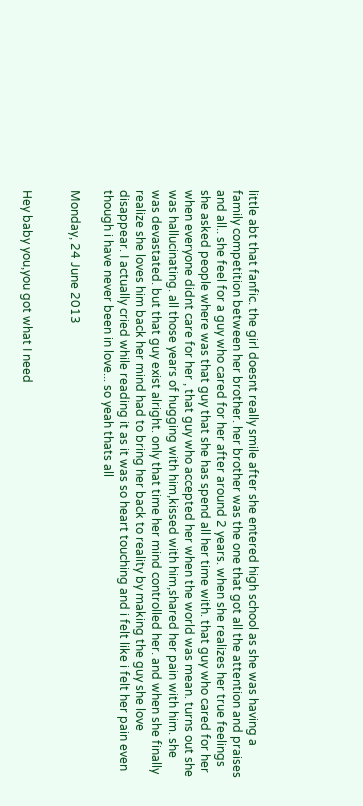little abt that fanfic. the girl doesnt really smile after she entered high school as she was having a family competition between her brother. her brother was the one that got all the attention and praises and all.. she feel for a guy who cared for her after around 2 years. when she realizes her true feelings she asked people where was that guy that she has spend all her time with. that guy who cared for her when everyone didnt care for her , that guy who accepted her when the world was mean. turns out she was hallucinating. all those years of hugging with him,kissed with him,shared her pain with him. she was devastated. but that guy exist alright. only that time her mind controlled her. and when she finally realize she loves him back her mind had to bring her back to reality by making the guy she love disappear. I actually cried while reading it as it was so heart touching and i felt like i felt her pain even though i have never been in love... so yeah thats all

Monday, 24 June 2013


Hey baby you,you got what I need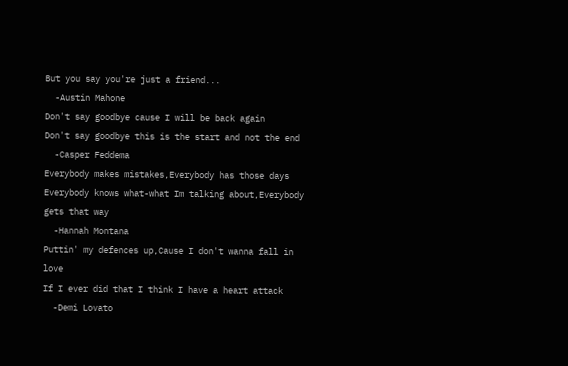But you say you're just a friend...
  -Austin Mahone
Don't say goodbye cause I will be back again
Don't say goodbye this is the start and not the end
  -Casper Feddema
Everybody makes mistakes,Everybody has those days
Everybody knows what-what Im talking about,Everybody gets that way
  -Hannah Montana
Puttin' my defences up,Cause I don't wanna fall in love
If I ever did that I think I have a heart attack
  -Demi Lovato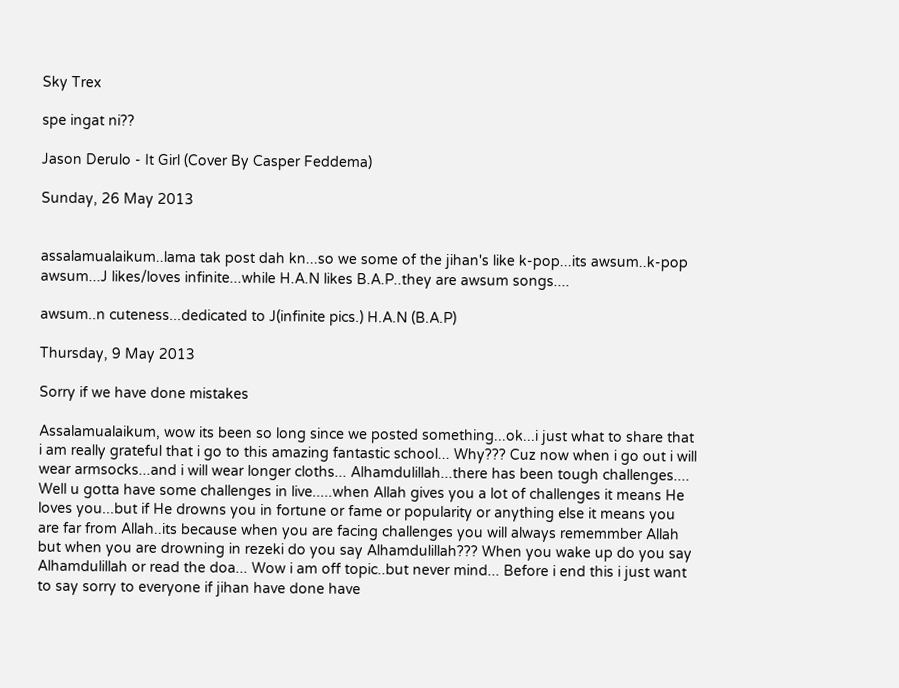Sky Trex

spe ingat ni??

Jason Derulo - It Girl (Cover By Casper Feddema)

Sunday, 26 May 2013


assalamualaikum..lama tak post dah kn...so we some of the jihan's like k-pop...its awsum..k-pop awsum...J likes/loves infinite...while H.A.N likes B.A.P..they are awsum songs....

awsum..n cuteness...dedicated to J(infinite pics.) H.A.N (B.A.P)

Thursday, 9 May 2013

Sorry if we have done mistakes

Assalamualaikum, wow its been so long since we posted something...ok...i just what to share that i am really grateful that i go to this amazing fantastic school... Why??? Cuz now when i go out i will wear armsocks...and i will wear longer cloths... Alhamdulillah...there has been tough challenges.... Well u gotta have some challenges in live.....when Allah gives you a lot of challenges it means He loves you...but if He drowns you in fortune or fame or popularity or anything else it means you are far from Allah..its because when you are facing challenges you will always rememmber Allah but when you are drowning in rezeki do you say Alhamdulillah??? When you wake up do you say Alhamdulillah or read the doa... Wow i am off topic..but never mind... Before i end this i just want to say sorry to everyone if jihan have done have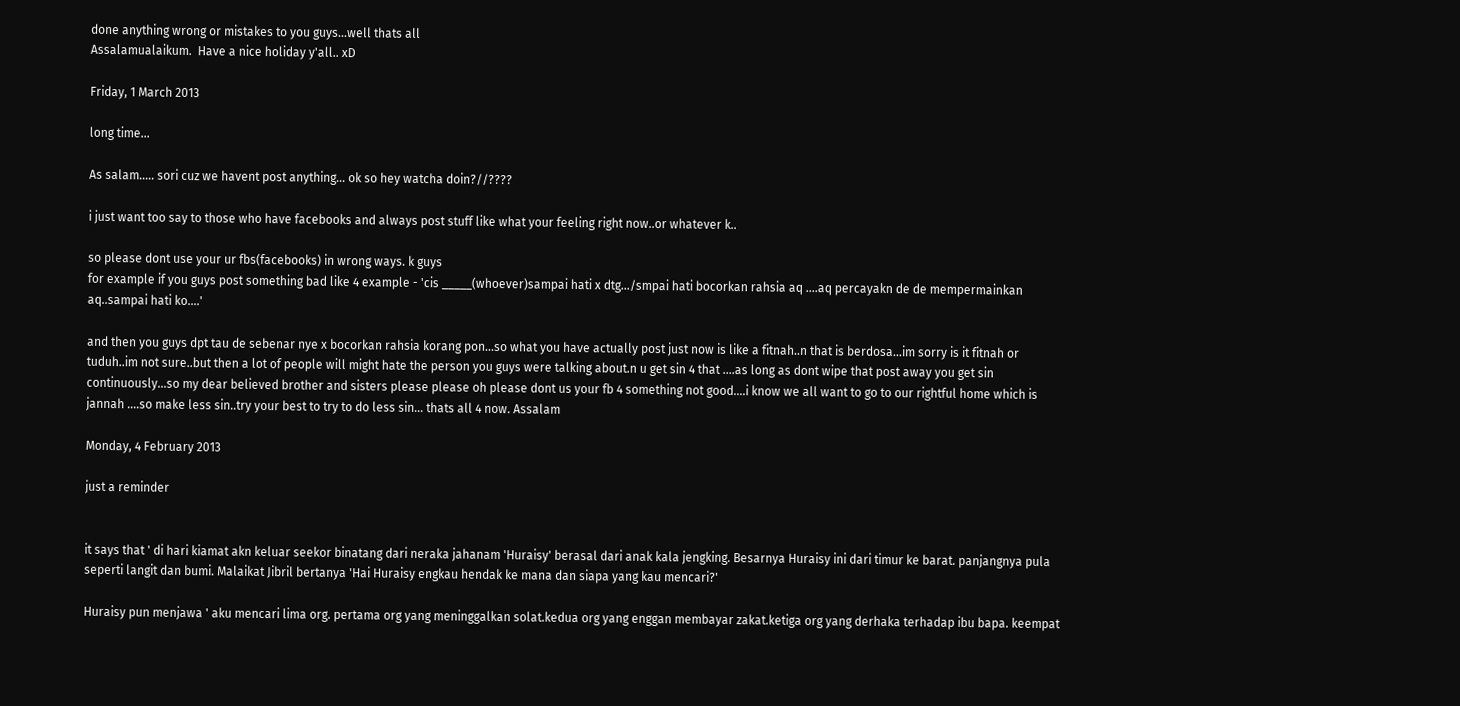done anything wrong or mistakes to you guys...well thats all
Assalamualaikum.  Have a nice holiday y'all.. xD

Friday, 1 March 2013

long time...

As salam..... sori cuz we havent post anything... ok so hey watcha doin?//????

i just want too say to those who have facebooks and always post stuff like what your feeling right now..or whatever k..

so please dont use your ur fbs(facebooks) in wrong ways. k guys
for example if you guys post something bad like 4 example - 'cis _____(whoever)sampai hati x dtg.../smpai hati bocorkan rahsia aq ....aq percayakn de de mempermainkan aq..sampai hati ko....'

and then you guys dpt tau de sebenar nye x bocorkan rahsia korang pon...so what you have actually post just now is like a fitnah..n that is berdosa...im sorry is it fitnah or tuduh..im not sure..but then a lot of people will might hate the person you guys were talking about.n u get sin 4 that ....as long as dont wipe that post away you get sin continuously...so my dear believed brother and sisters please please oh please dont us your fb 4 something not good....i know we all want to go to our rightful home which is jannah ....so make less sin..try your best to try to do less sin... thats all 4 now. Assalam

Monday, 4 February 2013

just a reminder


it says that ' di hari kiamat akn keluar seekor binatang dari neraka jahanam 'Huraisy' berasal dari anak kala jengking. Besarnya Huraisy ini dari timur ke barat. panjangnya pula seperti langit dan bumi. Malaikat Jibril bertanya 'Hai Huraisy engkau hendak ke mana dan siapa yang kau mencari?'

Huraisy pun menjawa ' aku mencari lima org. pertama org yang meninggalkan solat.kedua org yang enggan membayar zakat.ketiga org yang derhaka terhadap ibu bapa. keempat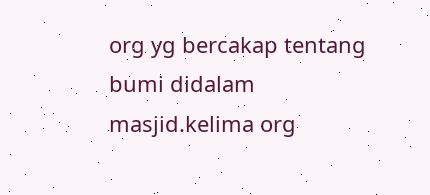org yg bercakap tentang bumi didalam masjid.kelima org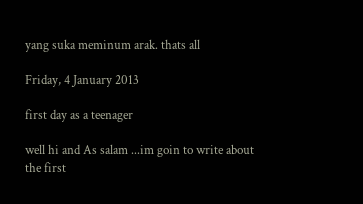yang suka meminum arak. thats all

Friday, 4 January 2013

first day as a teenager

well hi and As salam ...im goin to write about the first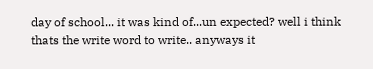day of school... it was kind of...un expected? well i think thats the write word to write.. anyways it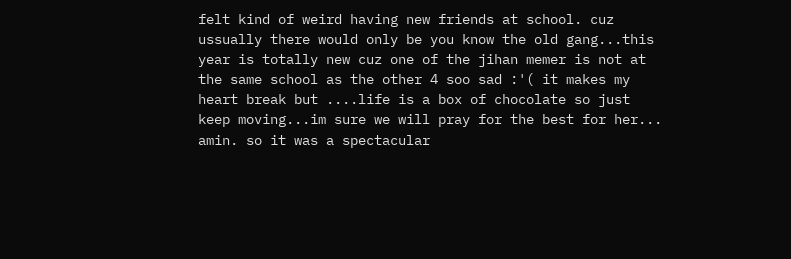felt kind of weird having new friends at school. cuz ussually there would only be you know the old gang...this year is totally new cuz one of the jihan memer is not at the same school as the other 4 soo sad :'( it makes my heart break but ....life is a box of chocolate so just keep moving...im sure we will pray for the best for her... amin. so it was a spectacular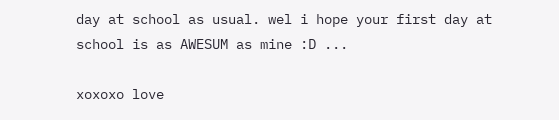day at school as usual. wel i hope your first day at school is as AWESUM as mine :D ...

xoxoxo love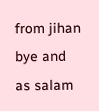from jihan bye and as salam